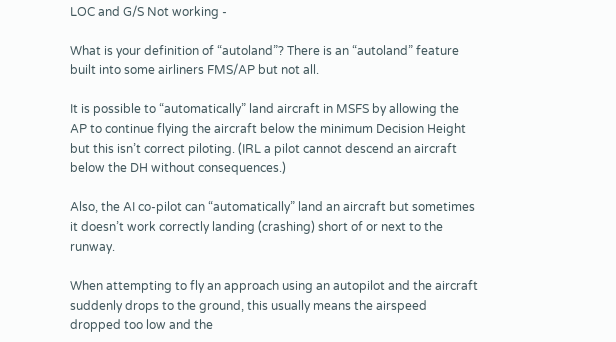LOC and G/S Not working -

What is your definition of “autoland”? There is an “autoland” feature built into some airliners FMS/AP but not all.

It is possible to “automatically” land aircraft in MSFS by allowing the AP to continue flying the aircraft below the minimum Decision Height but this isn’t correct piloting. (IRL a pilot cannot descend an aircraft below the DH without consequences.)

Also, the AI co-pilot can “automatically” land an aircraft but sometimes it doesn’t work correctly landing (crashing) short of or next to the runway.

When attempting to fly an approach using an autopilot and the aircraft suddenly drops to the ground, this usually means the airspeed dropped too low and the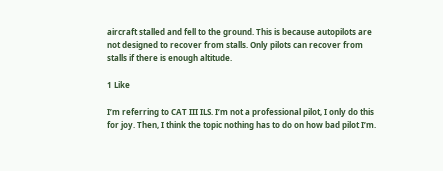aircraft stalled and fell to the ground. This is because autopilots are not designed to recover from stalls. Only pilots can recover from stalls if there is enough altitude.

1 Like

I’m referring to CAT III ILS. I’m not a professional pilot, I only do this for joy. Then, I think the topic nothing has to do on how bad pilot I’m.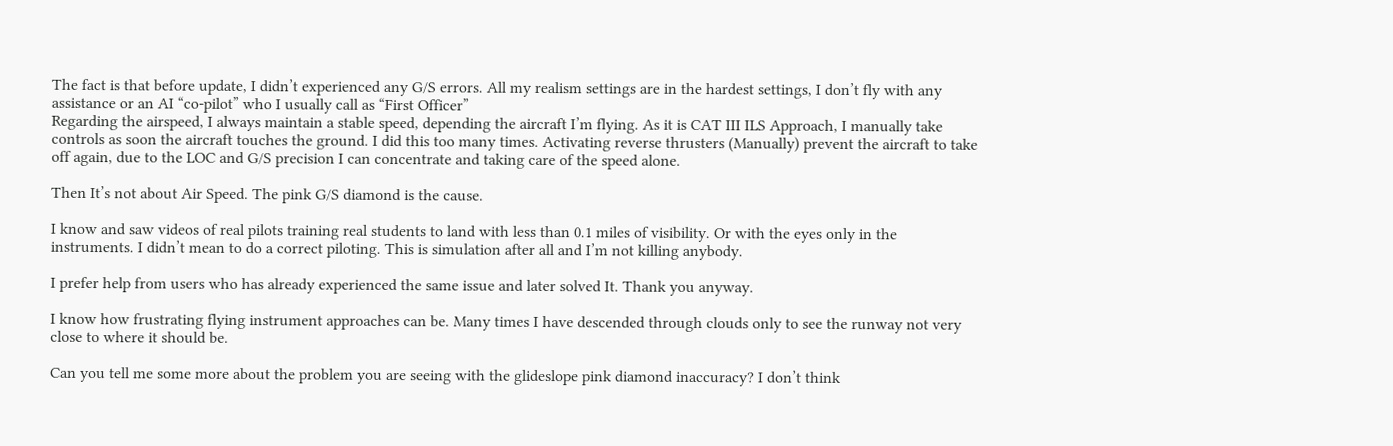The fact is that before update, I didn’t experienced any G/S errors. All my realism settings are in the hardest settings, I don’t fly with any assistance or an AI “co-pilot” who I usually call as “First Officer”
Regarding the airspeed, I always maintain a stable speed, depending the aircraft I’m flying. As it is CAT III ILS Approach, I manually take controls as soon the aircraft touches the ground. I did this too many times. Activating reverse thrusters (Manually) prevent the aircraft to take off again, due to the LOC and G/S precision I can concentrate and taking care of the speed alone.

Then It’s not about Air Speed. The pink G/S diamond is the cause.

I know and saw videos of real pilots training real students to land with less than 0.1 miles of visibility. Or with the eyes only in the instruments. I didn’t mean to do a correct piloting. This is simulation after all and I’m not killing anybody.

I prefer help from users who has already experienced the same issue and later solved It. Thank you anyway.

I know how frustrating flying instrument approaches can be. Many times I have descended through clouds only to see the runway not very close to where it should be.

Can you tell me some more about the problem you are seeing with the glideslope pink diamond inaccuracy? I don’t think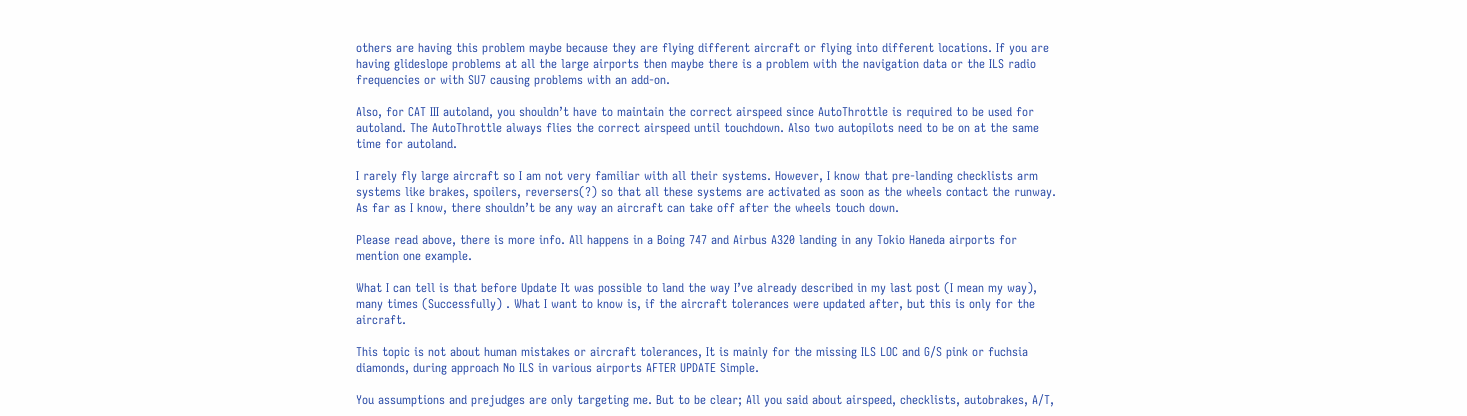others are having this problem maybe because they are flying different aircraft or flying into different locations. If you are having glideslope problems at all the large airports then maybe there is a problem with the navigation data or the ILS radio frequencies or with SU7 causing problems with an add-on.

Also, for CAT III autoland, you shouldn’t have to maintain the correct airspeed since AutoThrottle is required to be used for autoland. The AutoThrottle always flies the correct airspeed until touchdown. Also two autopilots need to be on at the same time for autoland.

I rarely fly large aircraft so I am not very familiar with all their systems. However, I know that pre-landing checklists arm systems like brakes, spoilers, reversers(?) so that all these systems are activated as soon as the wheels contact the runway. As far as I know, there shouldn’t be any way an aircraft can take off after the wheels touch down.

Please read above, there is more info. All happens in a Boing 747 and Airbus A320 landing in any Tokio Haneda airports for mention one example.

What I can tell is that before Update It was possible to land the way I’ve already described in my last post (I mean my way), many times (Successfully) . What I want to know is, if the aircraft tolerances were updated after, but this is only for the aircraft.

This topic is not about human mistakes or aircraft tolerances, It is mainly for the missing ILS LOC and G/S pink or fuchsia diamonds, during approach No ILS in various airports AFTER UPDATE Simple.

You assumptions and prejudges are only targeting me. But to be clear; All you said about airspeed, checklists, autobrakes, A/T,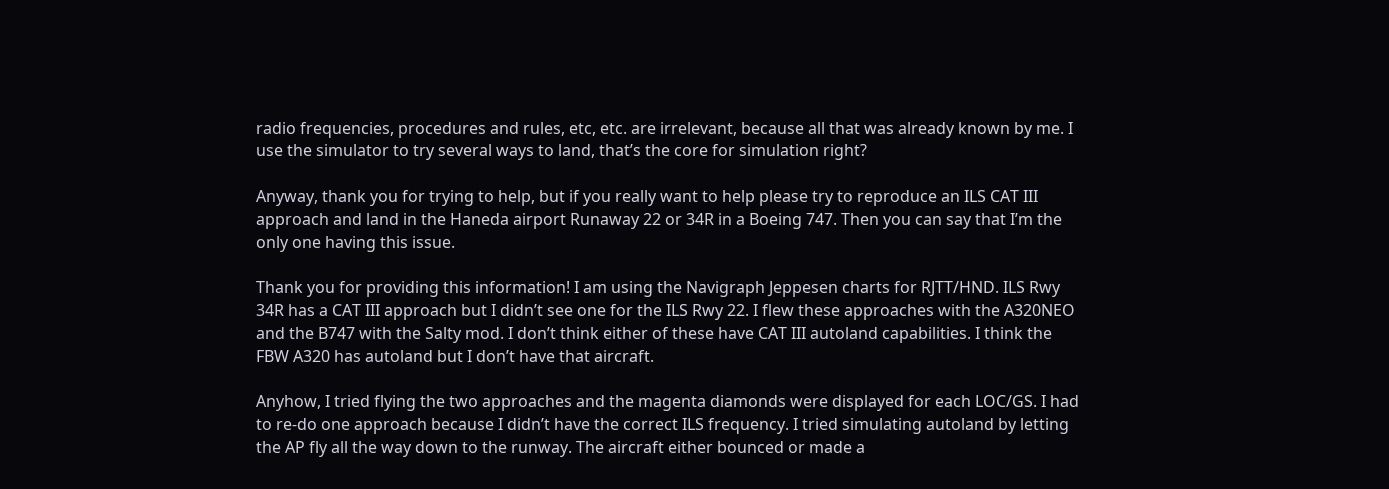radio frequencies, procedures and rules, etc, etc. are irrelevant, because all that was already known by me. I use the simulator to try several ways to land, that’s the core for simulation right?

Anyway, thank you for trying to help, but if you really want to help please try to reproduce an ILS CAT III approach and land in the Haneda airport Runaway 22 or 34R in a Boeing 747. Then you can say that I’m the only one having this issue.

Thank you for providing this information! I am using the Navigraph Jeppesen charts for RJTT/HND. ILS Rwy 34R has a CAT III approach but I didn’t see one for the ILS Rwy 22. I flew these approaches with the A320NEO and the B747 with the Salty mod. I don’t think either of these have CAT III autoland capabilities. I think the FBW A320 has autoland but I don’t have that aircraft.

Anyhow, I tried flying the two approaches and the magenta diamonds were displayed for each LOC/GS. I had to re-do one approach because I didn’t have the correct ILS frequency. I tried simulating autoland by letting the AP fly all the way down to the runway. The aircraft either bounced or made a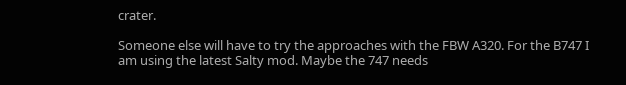crater.

Someone else will have to try the approaches with the FBW A320. For the B747 I am using the latest Salty mod. Maybe the 747 needs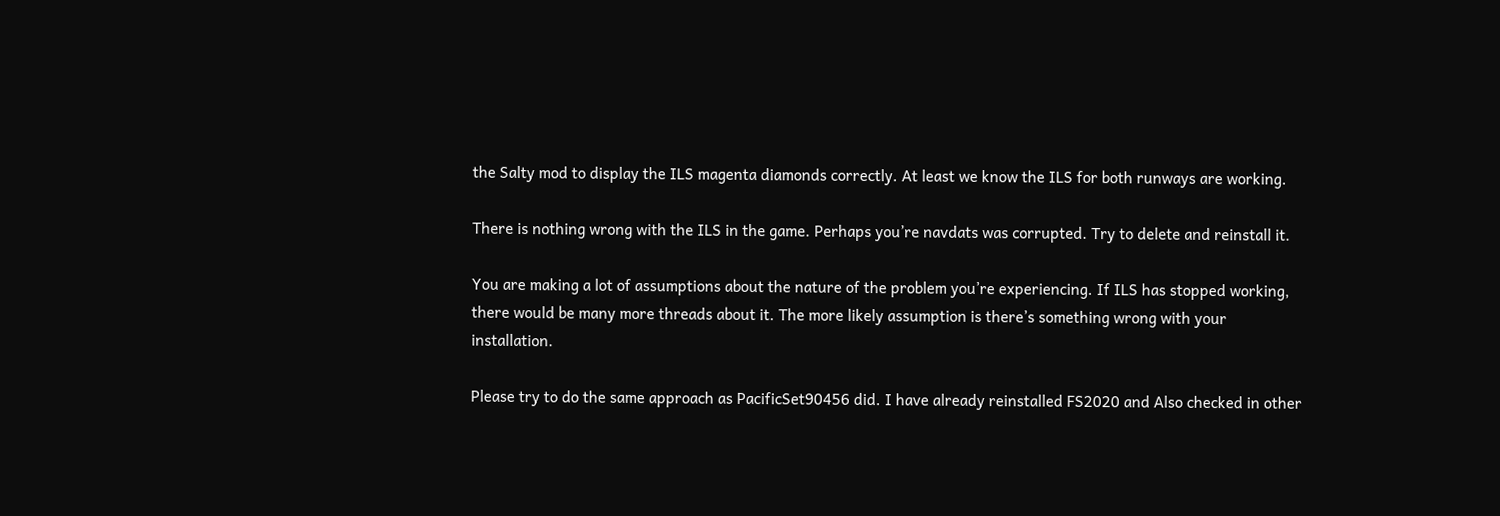the Salty mod to display the ILS magenta diamonds correctly. At least we know the ILS for both runways are working.

There is nothing wrong with the ILS in the game. Perhaps you’re navdats was corrupted. Try to delete and reinstall it.

You are making a lot of assumptions about the nature of the problem you’re experiencing. If ILS has stopped working, there would be many more threads about it. The more likely assumption is there’s something wrong with your installation.

Please try to do the same approach as PacificSet90456 did. I have already reinstalled FS2020 and Also checked in other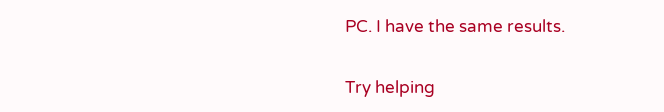PC. I have the same results.

Try helping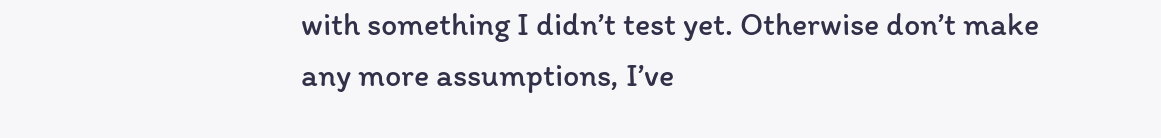with something I didn’t test yet. Otherwise don’t make any more assumptions, I’ve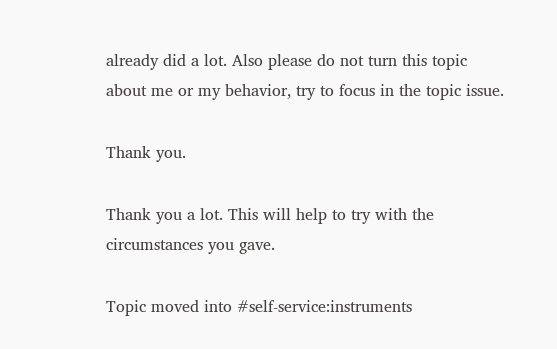already did a lot. Also please do not turn this topic about me or my behavior, try to focus in the topic issue.

Thank you.

Thank you a lot. This will help to try with the circumstances you gave.

Topic moved into #self-service:instruments